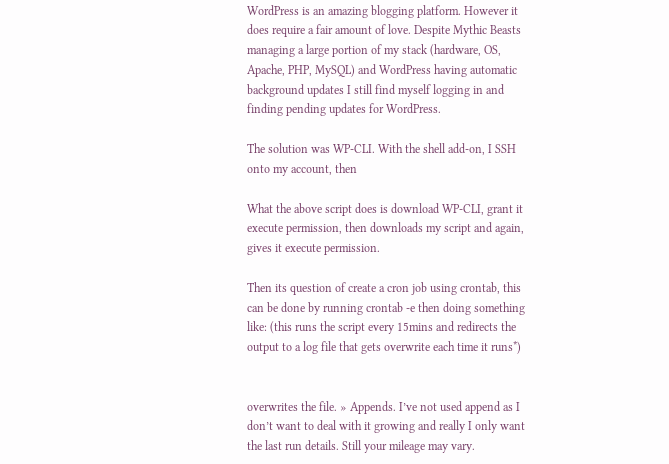WordPress is an amazing blogging platform. However it does require a fair amount of love. Despite Mythic Beasts managing a large portion of my stack (hardware, OS, Apache, PHP, MySQL) and WordPress having automatic background updates I still find myself logging in and finding pending updates for WordPress.

The solution was WP-CLI. With the shell add-on, I SSH onto my account, then

What the above script does is download WP-CLI, grant it execute permission, then downloads my script and again, gives it execute permission.

Then its question of create a cron job using crontab, this can be done by running crontab -e then doing something like: (this runs the script every 15mins and redirects the output to a log file that gets overwrite each time it runs*)


overwrites the file. » Appends. I’ve not used append as I don’t want to deal with it growing and really I only want the last run details. Still your mileage may vary.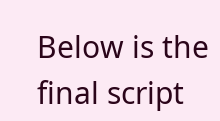Below is the final script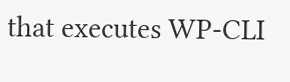that executes WP-CLI